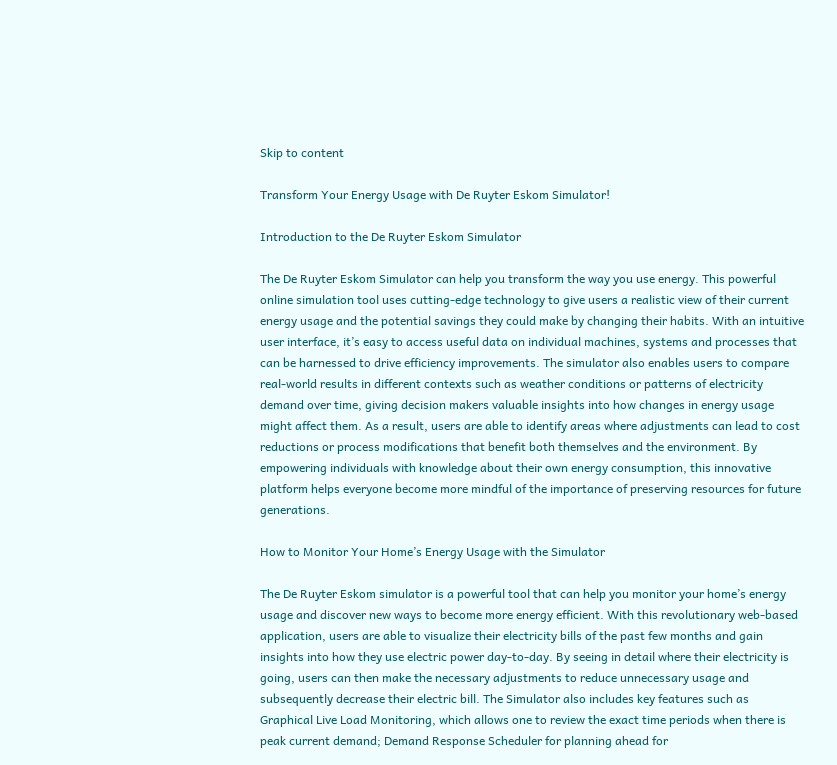Skip to content

Transform Your Energy Usage with De Ruyter Eskom Simulator!

Introduction to the De Ruyter Eskom Simulator

The De Ruyter Eskom Simulator can help you transform the way you use energy. This powerful online simulation tool uses cutting-edge technology to give users a realistic view of their current energy usage and the potential savings they could make by changing their habits. With an intuitive user interface, it’s easy to access useful data on individual machines, systems and processes that can be harnessed to drive efficiency improvements. The simulator also enables users to compare real-world results in different contexts such as weather conditions or patterns of electricity demand over time, giving decision makers valuable insights into how changes in energy usage might affect them. As a result, users are able to identify areas where adjustments can lead to cost reductions or process modifications that benefit both themselves and the environment. By empowering individuals with knowledge about their own energy consumption, this innovative platform helps everyone become more mindful of the importance of preserving resources for future generations.

How to Monitor Your Home’s Energy Usage with the Simulator

The De Ruyter Eskom simulator is a powerful tool that can help you monitor your home’s energy usage and discover new ways to become more energy efficient. With this revolutionary web-based application, users are able to visualize their electricity bills of the past few months and gain insights into how they use electric power day-to-day. By seeing in detail where their electricity is going, users can then make the necessary adjustments to reduce unnecessary usage and subsequently decrease their electric bill. The Simulator also includes key features such as Graphical Live Load Monitoring, which allows one to review the exact time periods when there is peak current demand; Demand Response Scheduler for planning ahead for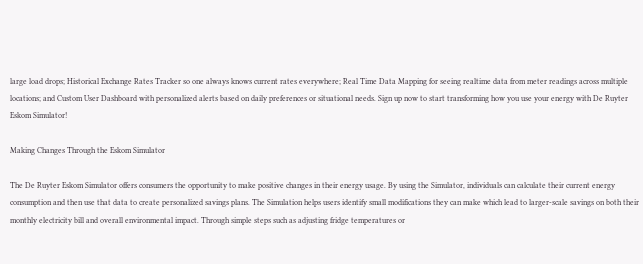large load drops; Historical Exchange Rates Tracker so one always knows current rates everywhere; Real Time Data Mapping for seeing realtime data from meter readings across multiple locations; and Custom User Dashboard with personalized alerts based on daily preferences or situational needs. Sign up now to start transforming how you use your energy with De Ruyter Eskom Simulator!

Making Changes Through the Eskom Simulator

The De Ruyter Eskom Simulator offers consumers the opportunity to make positive changes in their energy usage. By using the Simulator, individuals can calculate their current energy consumption and then use that data to create personalized savings plans. The Simulation helps users identify small modifications they can make which lead to larger-scale savings on both their monthly electricity bill and overall environmental impact. Through simple steps such as adjusting fridge temperatures or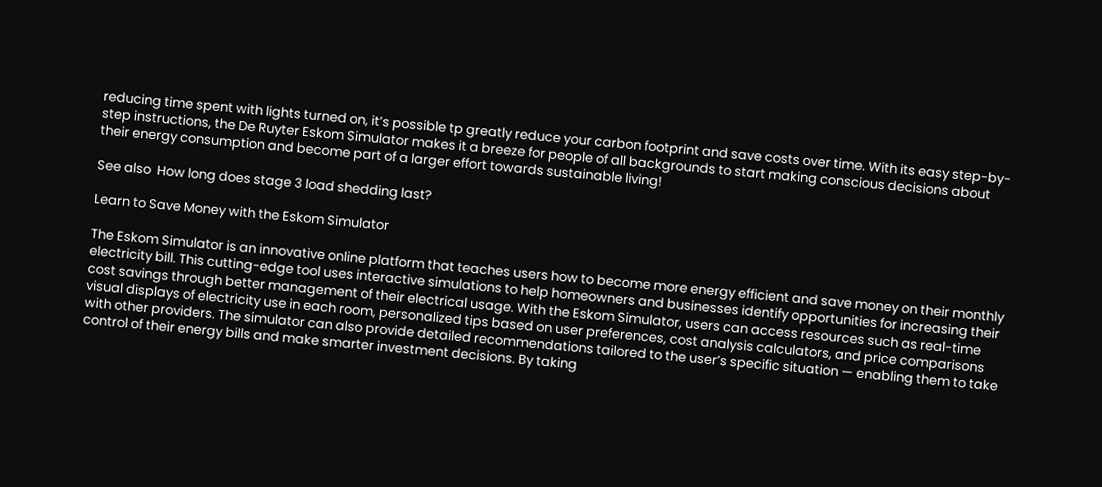reducing time spent with lights turned on, it’s possible tp greatly reduce your carbon footprint and save costs over time. With its easy step-by-step instructions, the De Ruyter Eskom Simulator makes it a breeze for people of all backgrounds to start making conscious decisions about their energy consumption and become part of a larger effort towards sustainable living!

See also  How long does stage 3 load shedding last?

Learn to Save Money with the Eskom Simulator

The Eskom Simulator is an innovative online platform that teaches users how to become more energy efficient and save money on their monthly electricity bill. This cutting-edge tool uses interactive simulations to help homeowners and businesses identify opportunities for increasing their cost savings through better management of their electrical usage. With the Eskom Simulator, users can access resources such as real-time visual displays of electricity use in each room, personalized tips based on user preferences, cost analysis calculators, and price comparisons with other providers. The simulator can also provide detailed recommendations tailored to the user’s specific situation — enabling them to take control of their energy bills and make smarter investment decisions. By taking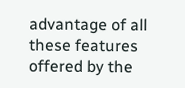advantage of all these features offered by the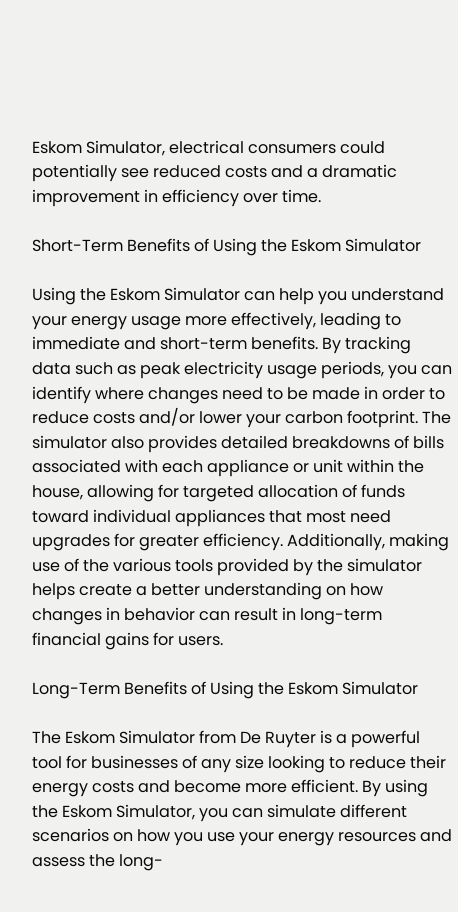Eskom Simulator, electrical consumers could potentially see reduced costs and a dramatic improvement in efficiency over time.

Short-Term Benefits of Using the Eskom Simulator

Using the Eskom Simulator can help you understand your energy usage more effectively, leading to immediate and short-term benefits. By tracking data such as peak electricity usage periods, you can identify where changes need to be made in order to reduce costs and/or lower your carbon footprint. The simulator also provides detailed breakdowns of bills associated with each appliance or unit within the house, allowing for targeted allocation of funds toward individual appliances that most need upgrades for greater efficiency. Additionally, making use of the various tools provided by the simulator helps create a better understanding on how changes in behavior can result in long-term financial gains for users.

Long-Term Benefits of Using the Eskom Simulator

The Eskom Simulator from De Ruyter is a powerful tool for businesses of any size looking to reduce their energy costs and become more efficient. By using the Eskom Simulator, you can simulate different scenarios on how you use your energy resources and assess the long-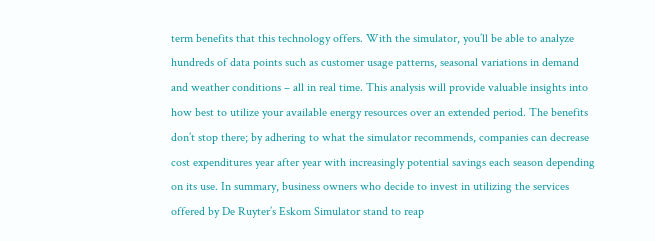term benefits that this technology offers. With the simulator, you’ll be able to analyze hundreds of data points such as customer usage patterns, seasonal variations in demand and weather conditions – all in real time. This analysis will provide valuable insights into how best to utilize your available energy resources over an extended period. The benefits don’t stop there; by adhering to what the simulator recommends, companies can decrease cost expenditures year after year with increasingly potential savings each season depending on its use. In summary, business owners who decide to invest in utilizing the services offered by De Ruyter’s Eskom Simulator stand to reap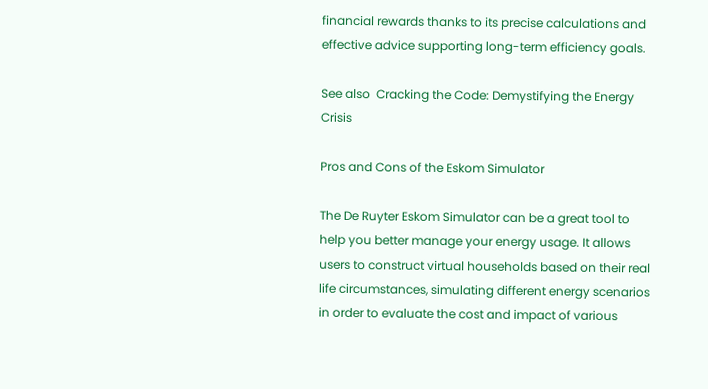financial rewards thanks to its precise calculations and effective advice supporting long-term efficiency goals.

See also  Cracking the Code: Demystifying the Energy Crisis

Pros and Cons of the Eskom Simulator

The De Ruyter Eskom Simulator can be a great tool to help you better manage your energy usage. It allows users to construct virtual households based on their real life circumstances, simulating different energy scenarios in order to evaluate the cost and impact of various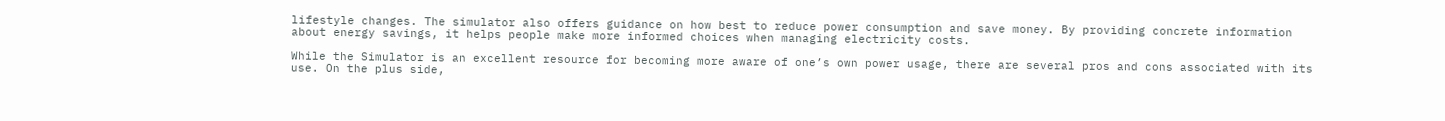lifestyle changes. The simulator also offers guidance on how best to reduce power consumption and save money. By providing concrete information about energy savings, it helps people make more informed choices when managing electricity costs.

While the Simulator is an excellent resource for becoming more aware of one’s own power usage, there are several pros and cons associated with its use. On the plus side,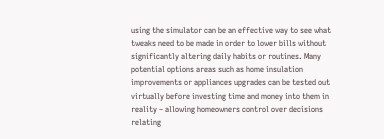using the simulator can be an effective way to see what tweaks need to be made in order to lower bills without significantly altering daily habits or routines. Many potential options areas such as home insulation improvements or appliances upgrades can be tested out virtually before investing time and money into them in reality – allowing homeowners control over decisions relating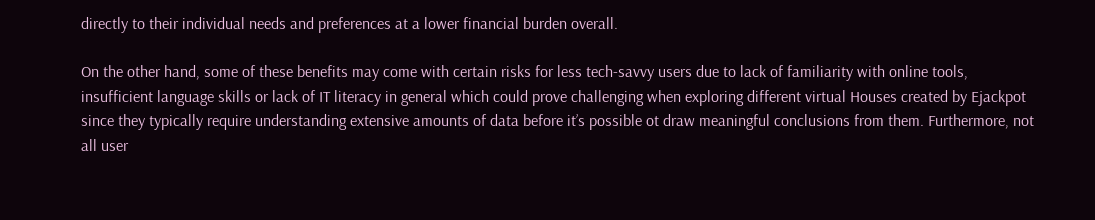directly to their individual needs and preferences at a lower financial burden overall.

On the other hand, some of these benefits may come with certain risks for less tech-savvy users due to lack of familiarity with online tools, insufficient language skills or lack of IT literacy in general which could prove challenging when exploring different virtual Houses created by Ejackpot since they typically require understanding extensive amounts of data before it’s possible ot draw meaningful conclusions from them. Furthermore, not all user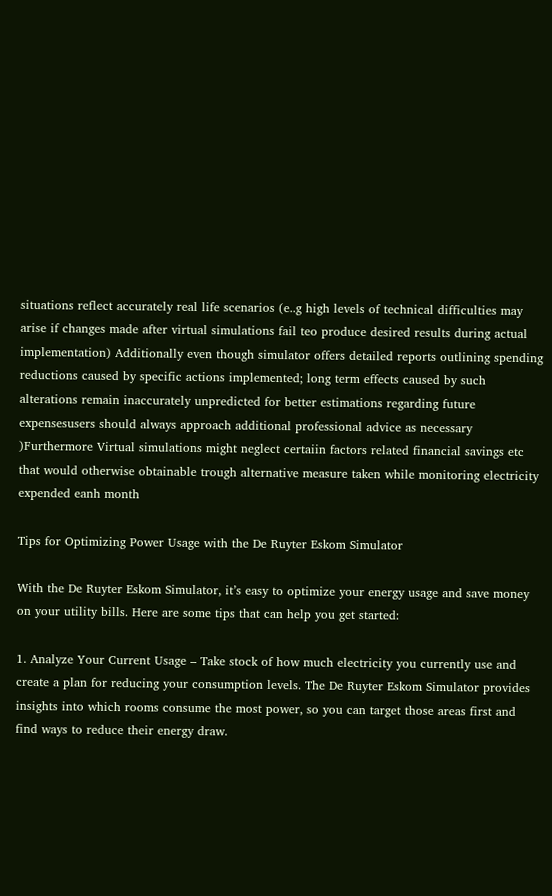situations reflect accurately real life scenarios (e..g high levels of technical difficulties may arise if changes made after virtual simulations fail teo produce desired results during actual implementation) Additionally even though simulator offers detailed reports outlining spending reductions caused by specific actions implemented; long term effects caused by such alterations remain inaccurately unpredicted for better estimations regarding future expensesusers should always approach additional professional advice as necessary )Furthermore Virtual simulations might neglect certaiin factors related financial savings etc that would otherwise obtainable trough alternative measure taken while monitoring electricity expended eanh month

Tips for Optimizing Power Usage with the De Ruyter Eskom Simulator

With the De Ruyter Eskom Simulator, it’s easy to optimize your energy usage and save money on your utility bills. Here are some tips that can help you get started:

1. Analyze Your Current Usage – Take stock of how much electricity you currently use and create a plan for reducing your consumption levels. The De Ruyter Eskom Simulator provides insights into which rooms consume the most power, so you can target those areas first and find ways to reduce their energy draw.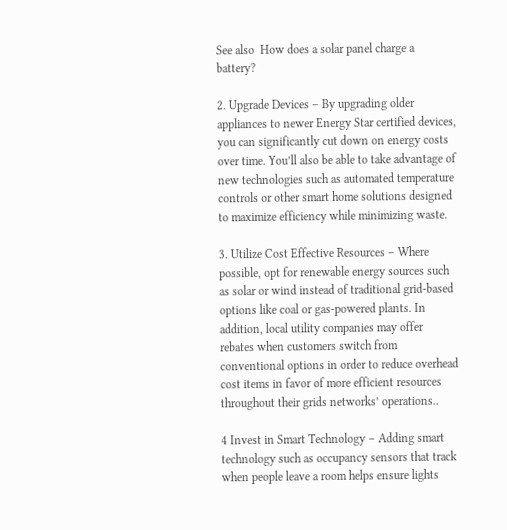See also  How does a solar panel charge a battery?

2. Upgrade Devices – By upgrading older appliances to newer Energy Star certified devices, you can significantly cut down on energy costs over time. You’ll also be able to take advantage of new technologies such as automated temperature controls or other smart home solutions designed to maximize efficiency while minimizing waste.

3. Utilize Cost Effective Resources – Where possible, opt for renewable energy sources such as solar or wind instead of traditional grid-based options like coal or gas-powered plants. In addition, local utility companies may offer rebates when customers switch from conventional options in order to reduce overhead cost items in favor of more efficient resources throughout their grids networks’ operations..

4 Invest in Smart Technology – Adding smart technology such as occupancy sensors that track when people leave a room helps ensure lights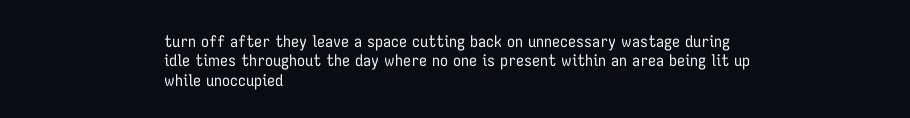turn off after they leave a space cutting back on unnecessary wastage during idle times throughout the day where no one is present within an area being lit up while unoccupied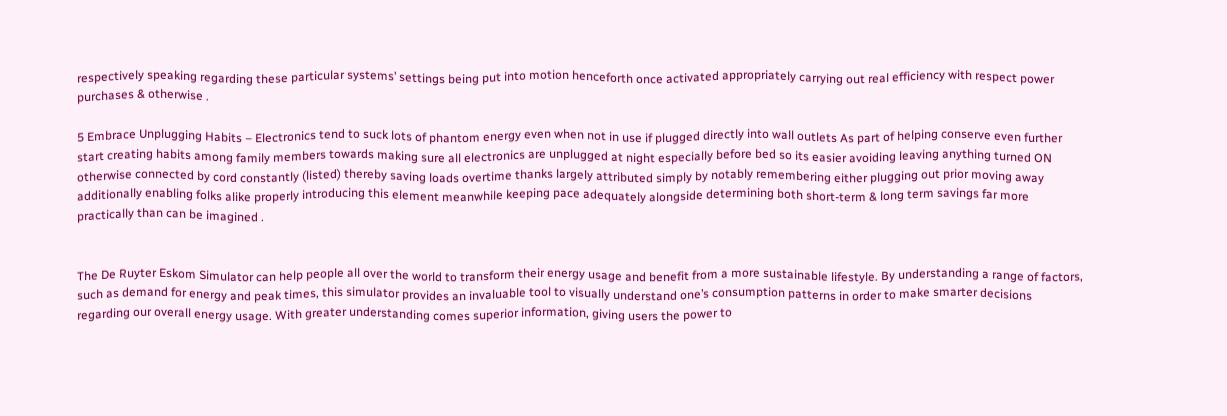respectively speaking regarding these particular systems’ settings being put into motion henceforth once activated appropriately carrying out real efficiency with respect power purchases & otherwise .

5 Embrace Unplugging Habits – Electronics tend to suck lots of phantom energy even when not in use if plugged directly into wall outlets As part of helping conserve even further start creating habits among family members towards making sure all electronics are unplugged at night especially before bed so its easier avoiding leaving anything turned ON otherwise connected by cord constantly (listed) thereby saving loads overtime thanks largely attributed simply by notably remembering either plugging out prior moving away additionally enabling folks alike properly introducing this element meanwhile keeping pace adequately alongside determining both short-term & long term savings far more practically than can be imagined .


The De Ruyter Eskom Simulator can help people all over the world to transform their energy usage and benefit from a more sustainable lifestyle. By understanding a range of factors, such as demand for energy and peak times, this simulator provides an invaluable tool to visually understand one’s consumption patterns in order to make smarter decisions regarding our overall energy usage. With greater understanding comes superior information, giving users the power to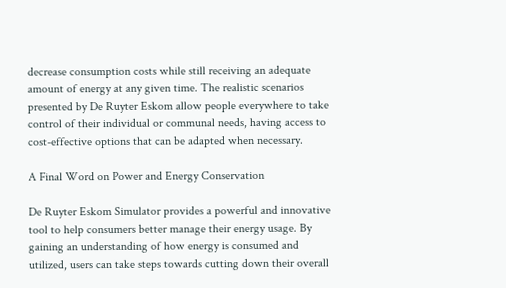decrease consumption costs while still receiving an adequate amount of energy at any given time. The realistic scenarios presented by De Ruyter Eskom allow people everywhere to take control of their individual or communal needs, having access to cost-effective options that can be adapted when necessary.

A Final Word on Power and Energy Conservation

De Ruyter Eskom Simulator provides a powerful and innovative tool to help consumers better manage their energy usage. By gaining an understanding of how energy is consumed and utilized, users can take steps towards cutting down their overall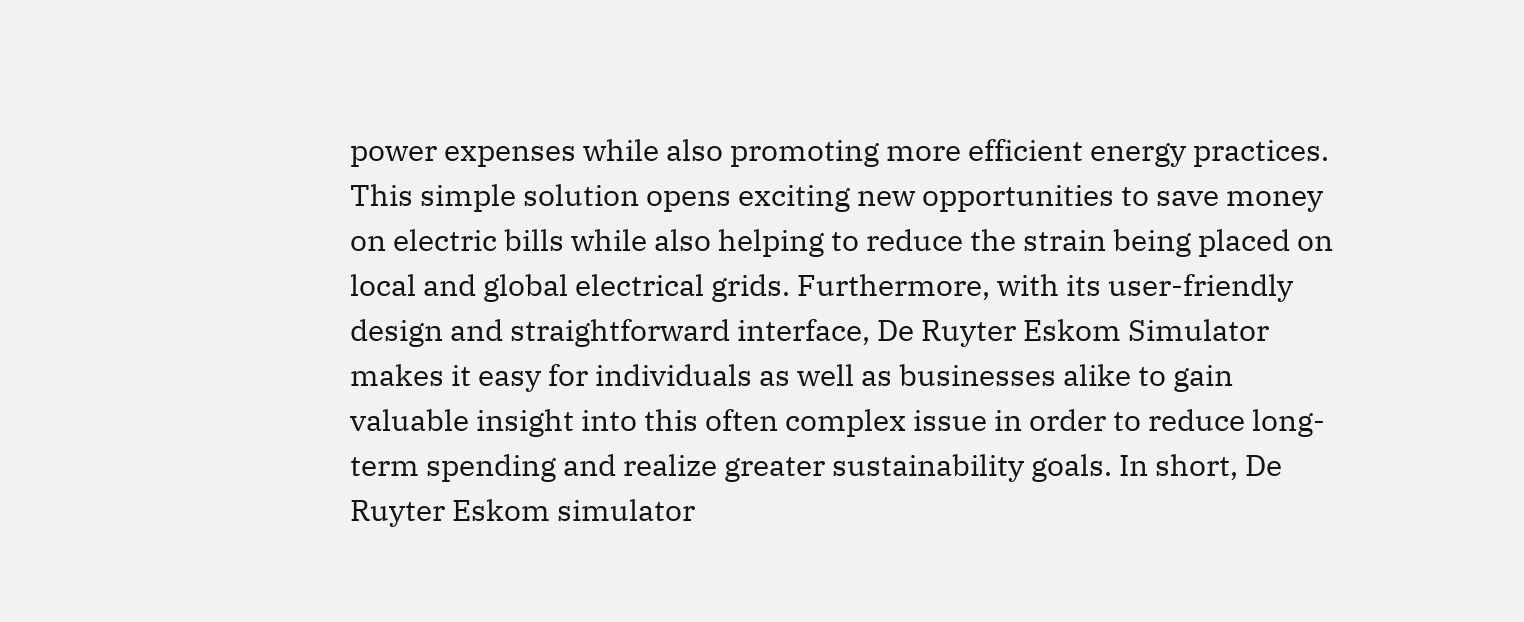power expenses while also promoting more efficient energy practices. This simple solution opens exciting new opportunities to save money on electric bills while also helping to reduce the strain being placed on local and global electrical grids. Furthermore, with its user-friendly design and straightforward interface, De Ruyter Eskom Simulator makes it easy for individuals as well as businesses alike to gain valuable insight into this often complex issue in order to reduce long-term spending and realize greater sustainability goals. In short, De Ruyter Eskom simulator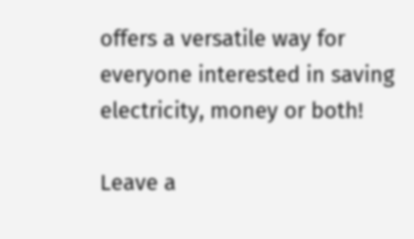offers a versatile way for everyone interested in saving electricity, money or both!

Leave a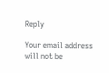Reply

Your email address will not be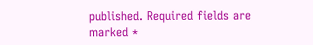published. Required fields are marked *